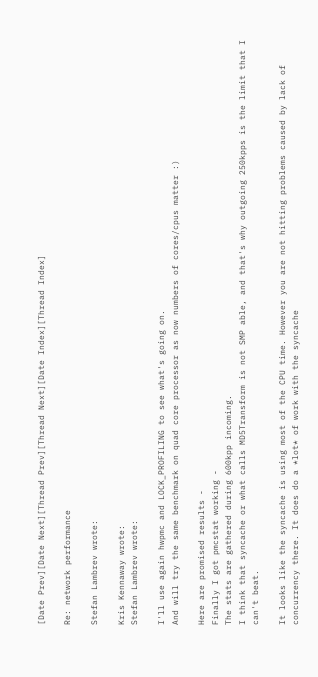[Date Prev][Date Next][Thread Prev][Thread Next][Date Index][Thread Index]

Re: network performance

Stefan Lambrev wrote:

Kris Kennaway wrote:
Stefan Lambrev wrote:

I'll use again hwpmc and LOCK_PROFILING to see what's going on.
And will try the same benchmark on quad core processor as now numbers of cores/cpus matter :)

Here are promised results -
Finally I got pmcstat working -
The stats are gathered during 600kpp incoming.
I think that syncache or what calls MD5Transform is not SMP able, and that's why outgoing 250kpps is the limit that I can't beat.

It looks like the syncache is using most of the CPU time. However you are not hitting problems caused by lack of concurrency there. It does do a *lot* of work with the syncache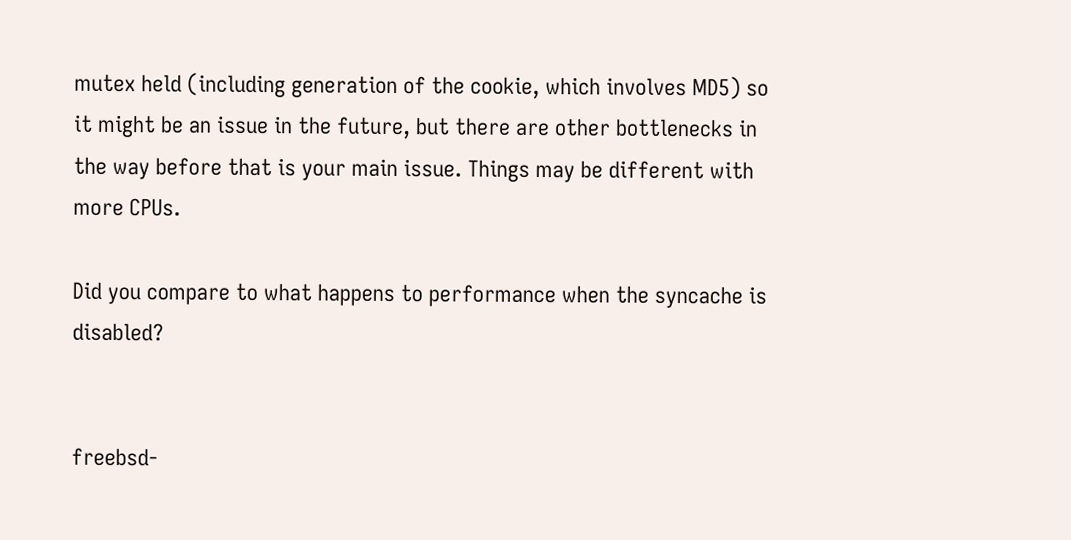mutex held (including generation of the cookie, which involves MD5) so it might be an issue in the future, but there are other bottlenecks in the way before that is your main issue. Things may be different with more CPUs.

Did you compare to what happens to performance when the syncache is disabled?


freebsd-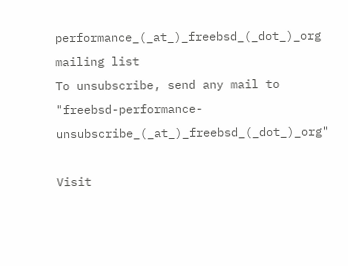performance_(_at_)_freebsd_(_dot_)_org mailing list
To unsubscribe, send any mail to "freebsd-performance-unsubscribe_(_at_)_freebsd_(_dot_)_org"

Visit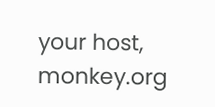your host, monkey.org